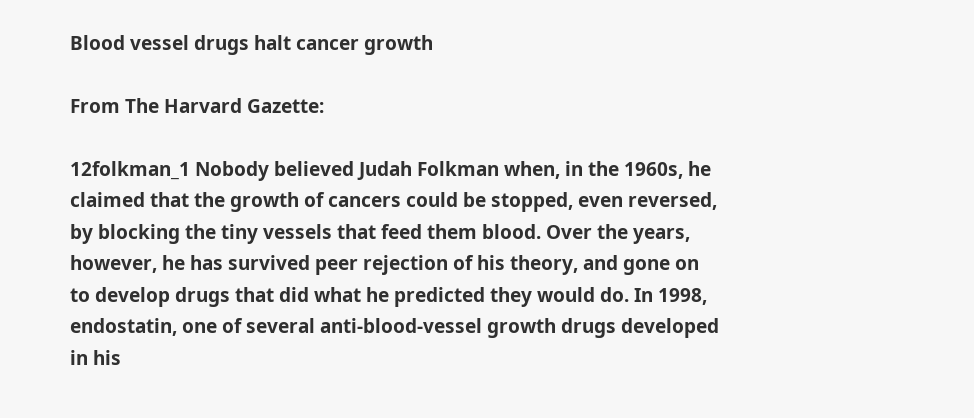Blood vessel drugs halt cancer growth

From The Harvard Gazette:

12folkman_1 Nobody believed Judah Folkman when, in the 1960s, he claimed that the growth of cancers could be stopped, even reversed, by blocking the tiny vessels that feed them blood. Over the years, however, he has survived peer rejection of his theory, and gone on to develop drugs that did what he predicted they would do. In 1998, endostatin, one of several anti-blood-vessel growth drugs developed in his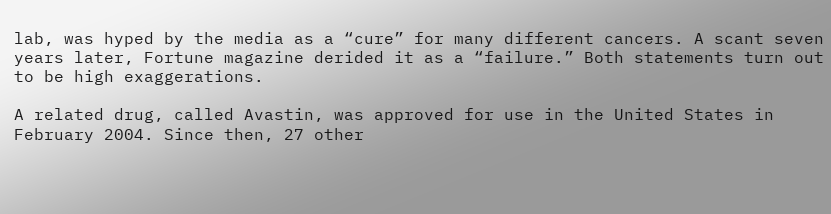lab, was hyped by the media as a “cure” for many different cancers. A scant seven years later, Fortune magazine derided it as a “failure.” Both statements turn out to be high exaggerations.

A related drug, called Avastin, was approved for use in the United States in February 2004. Since then, 27 other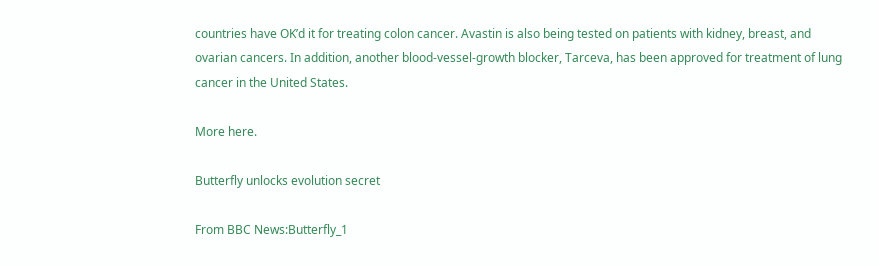countries have OK’d it for treating colon cancer. Avastin is also being tested on patients with kidney, breast, and ovarian cancers. In addition, another blood-vessel-growth blocker, Tarceva, has been approved for treatment of lung cancer in the United States.

More here.

Butterfly unlocks evolution secret

From BBC News:Butterfly_1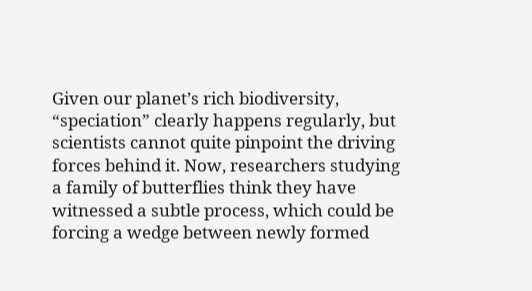Given our planet’s rich biodiversity, “speciation” clearly happens regularly, but scientists cannot quite pinpoint the driving forces behind it. Now, researchers studying a family of butterflies think they have witnessed a subtle process, which could be forcing a wedge between newly formed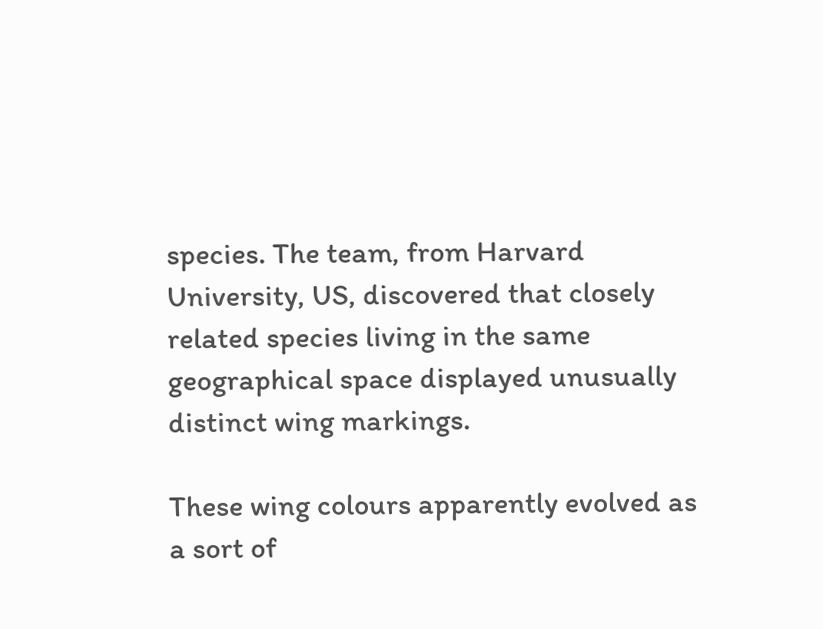species. The team, from Harvard University, US, discovered that closely related species living in the same geographical space displayed unusually distinct wing markings.

These wing colours apparently evolved as a sort of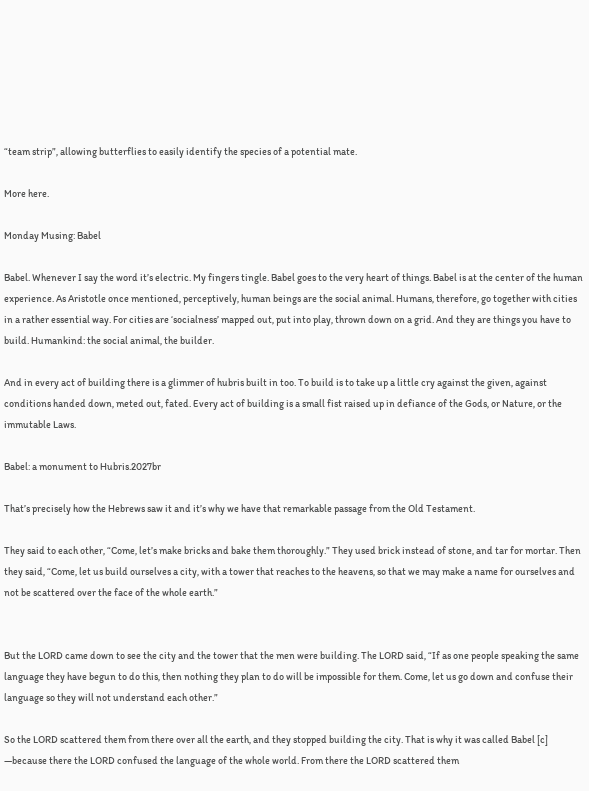“team strip”, allowing butterflies to easily identify the species of a potential mate.

More here.

Monday Musing: Babel

Babel. Whenever I say the word it’s electric. My fingers tingle. Babel goes to the very heart of things. Babel is at the center of the human experience. As Aristotle once mentioned, perceptively, human beings are the social animal. Humans, therefore, go together with cities in a rather essential way. For cities are ‘socialness’ mapped out, put into play, thrown down on a grid. And they are things you have to build. Humankind: the social animal, the builder.

And in every act of building there is a glimmer of hubris built in too. To build is to take up a little cry against the given, against conditions handed down, meted out, fated. Every act of building is a small fist raised up in defiance of the Gods, or Nature, or the immutable Laws.

Babel: a monument to Hubris.2027br

That’s precisely how the Hebrews saw it and it’s why we have that remarkable passage from the Old Testament.

They said to each other, “Come, let’s make bricks and bake them thoroughly.” They used brick instead of stone, and tar for mortar. Then they said, “Come, let us build ourselves a city, with a tower that reaches to the heavens, so that we may make a name for ourselves and not be scattered over the face of the whole earth.”


But the LORD came down to see the city and the tower that the men were building. The LORD said, “If as one people speaking the same language they have begun to do this, then nothing they plan to do will be impossible for them. Come, let us go down and confuse their language so they will not understand each other.”

So the LORD scattered them from there over all the earth, and they stopped building the city. That is why it was called Babel [c] —because there the LORD confused the language of the whole world. From there the LORD scattered them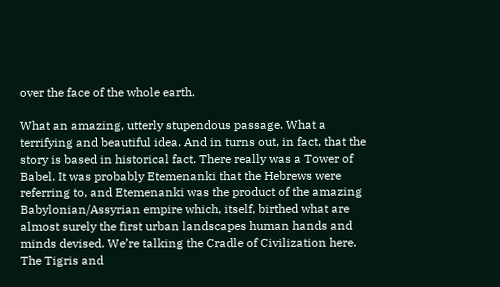over the face of the whole earth.

What an amazing, utterly stupendous passage. What a terrifying and beautiful idea. And in turns out, in fact, that the story is based in historical fact. There really was a Tower of Babel. It was probably Etemenanki that the Hebrews were referring to, and Etemenanki was the product of the amazing Babylonian/Assyrian empire which, itself, birthed what are almost surely the first urban landscapes human hands and minds devised. We’re talking the Cradle of Civilization here. The Tigris and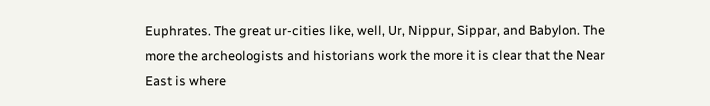Euphrates. The great ur-cities like, well, Ur, Nippur, Sippar, and Babylon. The more the archeologists and historians work the more it is clear that the Near East is where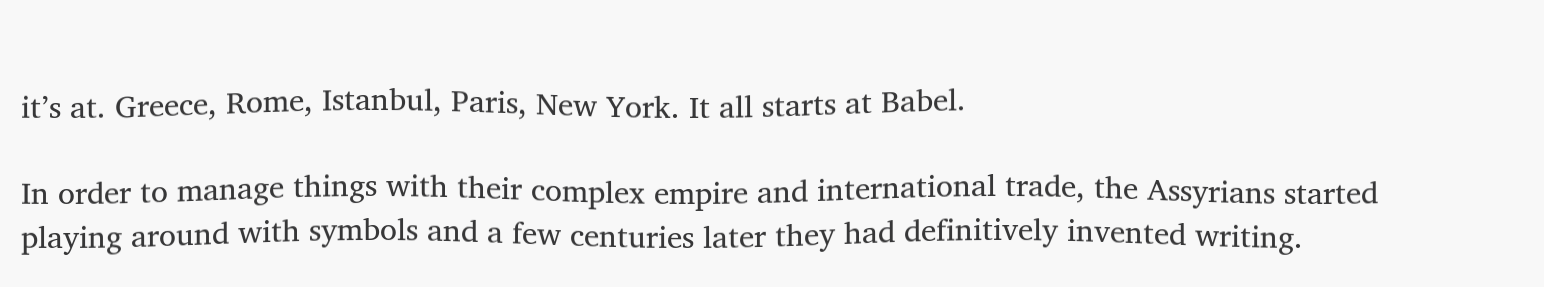it’s at. Greece, Rome, Istanbul, Paris, New York. It all starts at Babel.

In order to manage things with their complex empire and international trade, the Assyrians started playing around with symbols and a few centuries later they had definitively invented writing.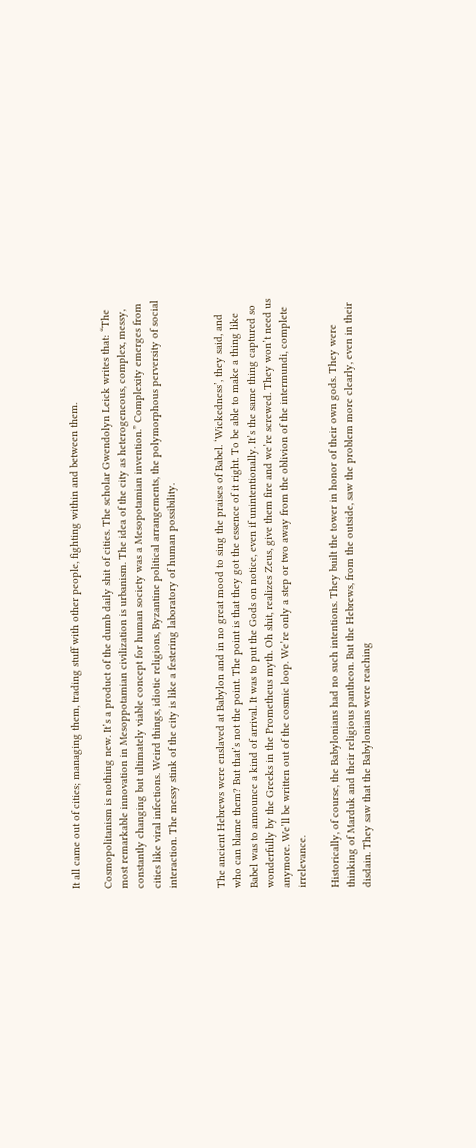It all came out of cities; managing them, trading stuff with other people, fighting within and between them.

Cosmopolitanism is nothing new. It’s a product of the dumb daily shit of cities. The scholar Gwendolyn Leick writes that: “The most remarkable innovation in Mesoppotamian civilization is urbanism. The idea of the city as heterogeneous, complex, messy, constantly changing but ultimately viable concept for human society was a Mesopotamian invention.” Complexity emerges from cities like viral infections. Weird things, idiotic religions, Byzantine political arrangements, the polymorphous perversity of social interaction. The messy stink of the city is like a festering laboratory of human possibility.


The ancient Hebrews were enslaved at Babylon and in no great mood to sing the praises of Babel. ‘Wickedness’, they said, and who can blame them? But that’s not the point. The point is that they got the essence of it right. To be able to make a thing like Babel was to announce a kind of arrival. It was to put the Gods on notice, even if unintentionally. It’s the same thing captured so wonderfully by the Greeks in the Prometheus myth. Oh shit, realizes Zeus, give them fire and we’re screwed. They won’t need us anymore. We’ll be written out of the cosmic loop. We’re only a step or two away from the oblivion of the intermundi, complete irrelevance.

Historically, of course, the Babylonians had no such intentions. They built the tower in honor of their own gods. They were thinking of Marduk and their religious pantheon. But the Hebrews, from the outside, saw the problem more clearly, even in their disdain. They saw that the Babylonians were reaching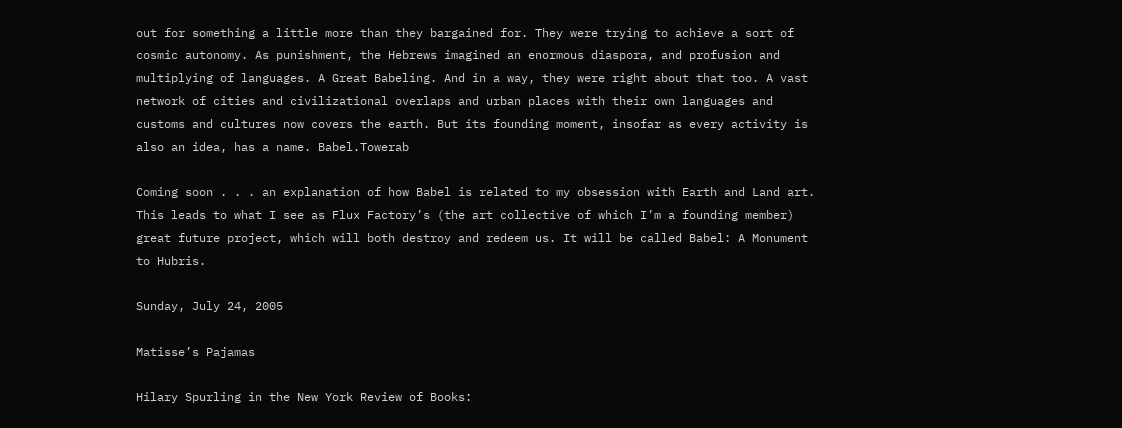out for something a little more than they bargained for. They were trying to achieve a sort of cosmic autonomy. As punishment, the Hebrews imagined an enormous diaspora, and profusion and multiplying of languages. A Great Babeling. And in a way, they were right about that too. A vast network of cities and civilizational overlaps and urban places with their own languages and customs and cultures now covers the earth. But its founding moment, insofar as every activity is also an idea, has a name. Babel.Towerab

Coming soon . . . an explanation of how Babel is related to my obsession with Earth and Land art. This leads to what I see as Flux Factory’s (the art collective of which I’m a founding member) great future project, which will both destroy and redeem us. It will be called Babel: A Monument to Hubris.

Sunday, July 24, 2005

Matisse’s Pajamas

Hilary Spurling in the New York Review of Books: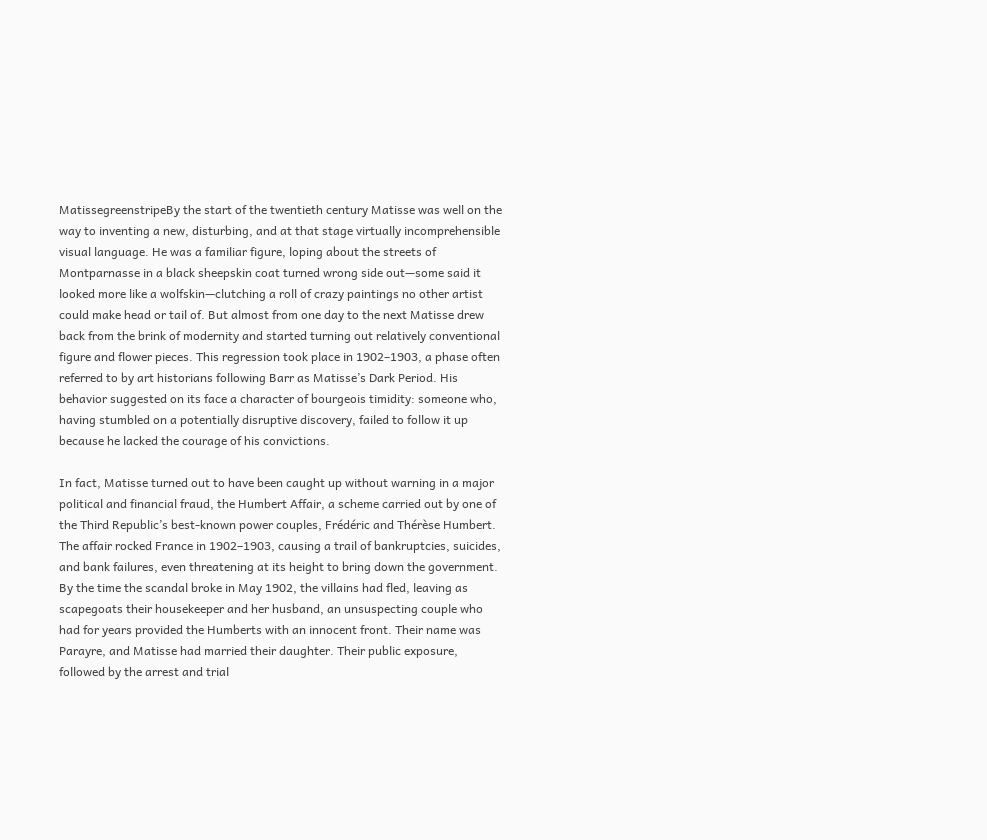MatissegreenstripeBy the start of the twentieth century Matisse was well on the way to inventing a new, disturbing, and at that stage virtually incomprehensible visual language. He was a familiar figure, loping about the streets of Montparnasse in a black sheepskin coat turned wrong side out—some said it looked more like a wolfskin—clutching a roll of crazy paintings no other artist could make head or tail of. But almost from one day to the next Matisse drew back from the brink of modernity and started turning out relatively conventional figure and flower pieces. This regression took place in 1902–1903, a phase often referred to by art historians following Barr as Matisse’s Dark Period. His behavior suggested on its face a character of bourgeois timidity: someone who, having stumbled on a potentially disruptive discovery, failed to follow it up because he lacked the courage of his convictions.

In fact, Matisse turned out to have been caught up without warning in a major political and financial fraud, the Humbert Affair, a scheme carried out by one of the Third Republic’s best-known power couples, Frédéric and Thérèse Humbert. The affair rocked France in 1902–1903, causing a trail of bankruptcies, suicides, and bank failures, even threatening at its height to bring down the government. By the time the scandal broke in May 1902, the villains had fled, leaving as scapegoats their housekeeper and her husband, an unsuspecting couple who had for years provided the Humberts with an innocent front. Their name was Parayre, and Matisse had married their daughter. Their public exposure, followed by the arrest and trial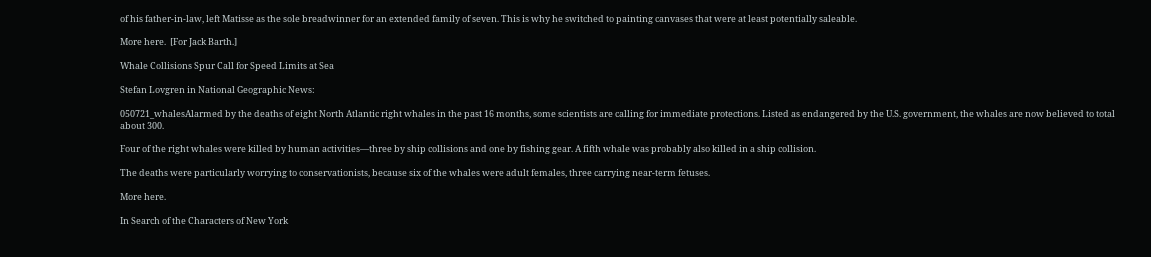of his father-in-law, left Matisse as the sole breadwinner for an extended family of seven. This is why he switched to painting canvases that were at least potentially saleable.

More here.  [For Jack Barth.]

Whale Collisions Spur Call for Speed Limits at Sea

Stefan Lovgren in National Geographic News:

050721_whalesAlarmed by the deaths of eight North Atlantic right whales in the past 16 months, some scientists are calling for immediate protections. Listed as endangered by the U.S. government, the whales are now believed to total about 300.

Four of the right whales were killed by human activities—three by ship collisions and one by fishing gear. A fifth whale was probably also killed in a ship collision.

The deaths were particularly worrying to conservationists, because six of the whales were adult females, three carrying near-term fetuses.

More here.

In Search of the Characters of New York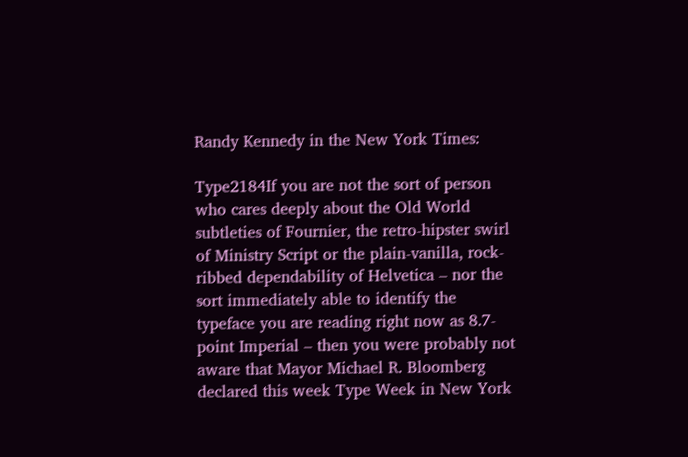Randy Kennedy in the New York Times:

Type2184If you are not the sort of person who cares deeply about the Old World subtleties of Fournier, the retro-hipster swirl of Ministry Script or the plain-vanilla, rock-ribbed dependability of Helvetica – nor the sort immediately able to identify the typeface you are reading right now as 8.7-point Imperial – then you were probably not aware that Mayor Michael R. Bloomberg declared this week Type Week in New York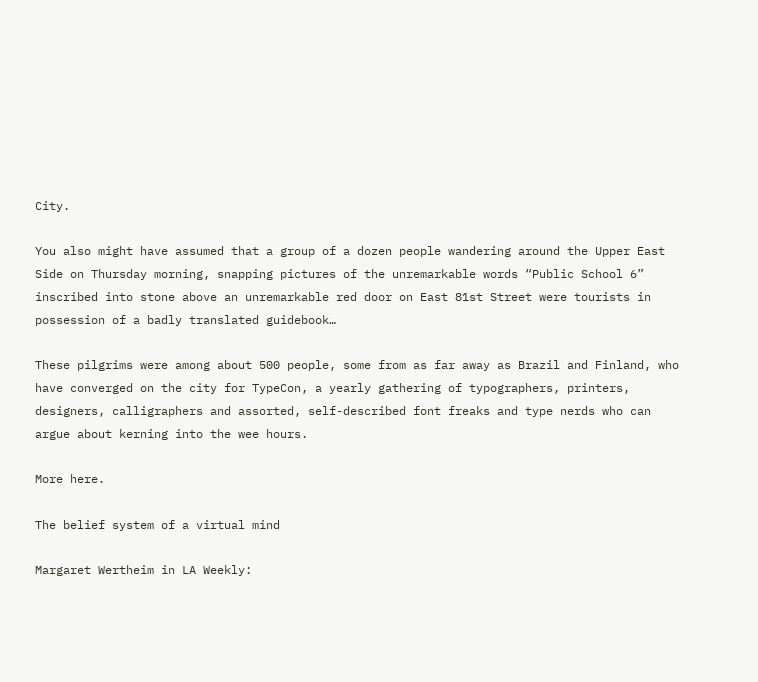City.

You also might have assumed that a group of a dozen people wandering around the Upper East Side on Thursday morning, snapping pictures of the unremarkable words “Public School 6” inscribed into stone above an unremarkable red door on East 81st Street were tourists in possession of a badly translated guidebook…

These pilgrims were among about 500 people, some from as far away as Brazil and Finland, who have converged on the city for TypeCon, a yearly gathering of typographers, printers, designers, calligraphers and assorted, self-described font freaks and type nerds who can argue about kerning into the wee hours.

More here.

The belief system of a virtual mind

Margaret Wertheim in LA Weekly: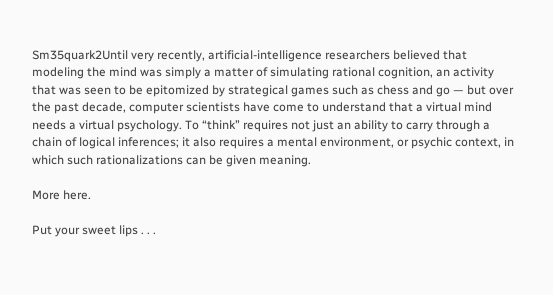Sm35quark2Until very recently, artificial-intelligence researchers believed that modeling the mind was simply a matter of simulating rational cognition, an activity that was seen to be epitomized by strategical games such as chess and go — but over the past decade, computer scientists have come to understand that a virtual mind needs a virtual psychology. To “think” requires not just an ability to carry through a chain of logical inferences; it also requires a mental environment, or psychic context, in which such rationalizations can be given meaning.

More here.

Put your sweet lips . . .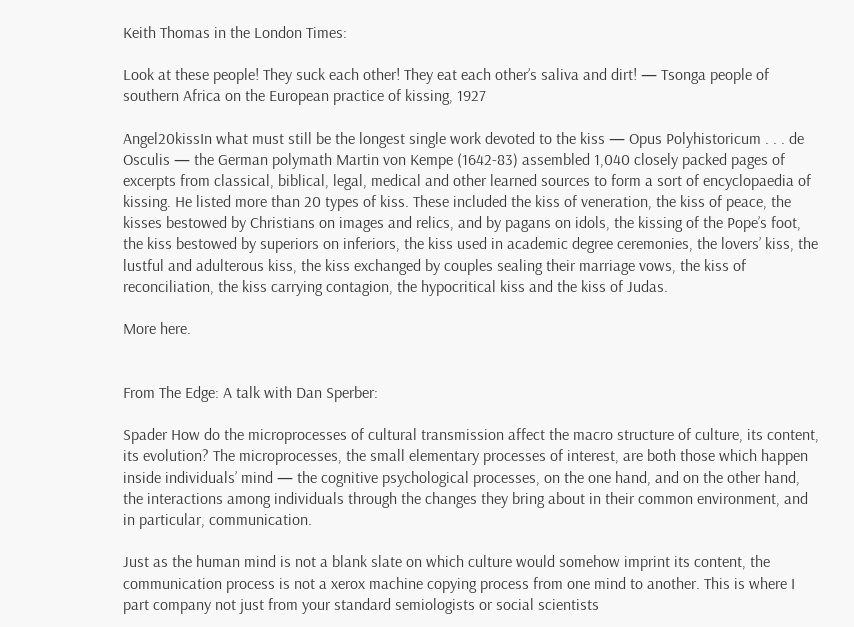Keith Thomas in the London Times:

Look at these people! They suck each other! They eat each other’s saliva and dirt! — Tsonga people of southern Africa on the European practice of kissing, 1927

Angel20kissIn what must still be the longest single work devoted to the kiss — Opus Polyhistoricum . . . de Osculis — the German polymath Martin von Kempe (1642-83) assembled 1,040 closely packed pages of excerpts from classical, biblical, legal, medical and other learned sources to form a sort of encyclopaedia of kissing. He listed more than 20 types of kiss. These included the kiss of veneration, the kiss of peace, the kisses bestowed by Christians on images and relics, and by pagans on idols, the kissing of the Pope’s foot, the kiss bestowed by superiors on inferiors, the kiss used in academic degree ceremonies, the lovers’ kiss, the lustful and adulterous kiss, the kiss exchanged by couples sealing their marriage vows, the kiss of reconciliation, the kiss carrying contagion, the hypocritical kiss and the kiss of Judas.

More here.


From The Edge: A talk with Dan Sperber:

Spader How do the microprocesses of cultural transmission affect the macro structure of culture, its content, its evolution? The microprocesses, the small elementary processes of interest, are both those which happen inside individuals’ mind — the cognitive psychological processes, on the one hand, and on the other hand, the interactions among individuals through the changes they bring about in their common environment, and in particular, communication.

Just as the human mind is not a blank slate on which culture would somehow imprint its content, the communication process is not a xerox machine copying process from one mind to another. This is where I part company not just from your standard semiologists or social scientists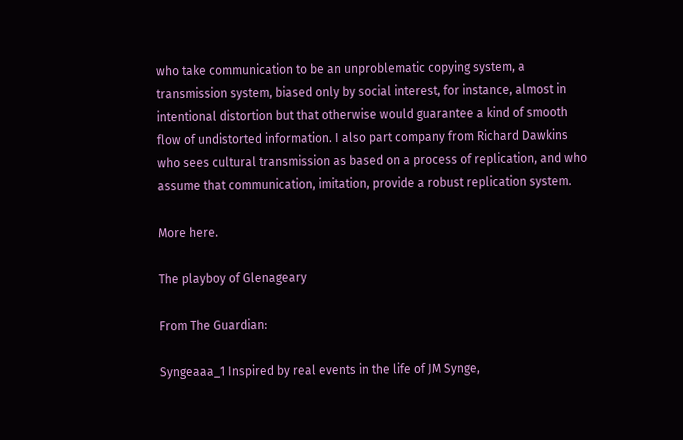who take communication to be an unproblematic copying system, a transmission system, biased only by social interest, for instance, almost in intentional distortion but that otherwise would guarantee a kind of smooth flow of undistorted information. I also part company from Richard Dawkins who sees cultural transmission as based on a process of replication, and who assume that communication, imitation, provide a robust replication system.

More here.

The playboy of Glenageary

From The Guardian:

Syngeaaa_1 Inspired by real events in the life of JM Synge,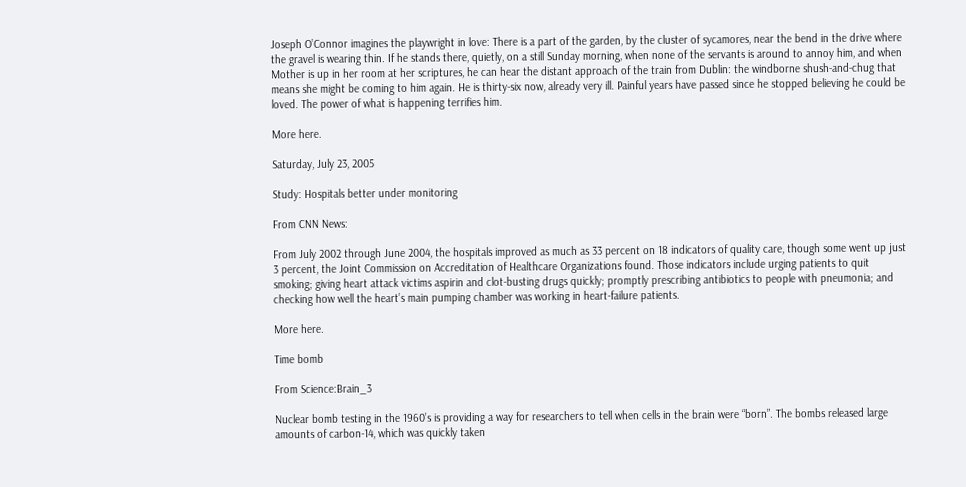Joseph O’Connor imagines the playwright in love: There is a part of the garden, by the cluster of sycamores, near the bend in the drive where the gravel is wearing thin. If he stands there, quietly, on a still Sunday morning, when none of the servants is around to annoy him, and when Mother is up in her room at her scriptures, he can hear the distant approach of the train from Dublin: the windborne shush-and-chug that means she might be coming to him again. He is thirty-six now, already very ill. Painful years have passed since he stopped believing he could be loved. The power of what is happening terrifies him.

More here.

Saturday, July 23, 2005

Study: Hospitals better under monitoring

From CNN News:

From July 2002 through June 2004, the hospitals improved as much as 33 percent on 18 indicators of quality care, though some went up just 3 percent, the Joint Commission on Accreditation of Healthcare Organizations found. Those indicators include urging patients to quit smoking; giving heart attack victims aspirin and clot-busting drugs quickly; promptly prescribing antibiotics to people with pneumonia; and checking how well the heart’s main pumping chamber was working in heart-failure patients.

More here.

Time bomb

From Science:Brain_3

Nuclear bomb testing in the 1960’s is providing a way for researchers to tell when cells in the brain were “born”. The bombs released large amounts of carbon-14, which was quickly taken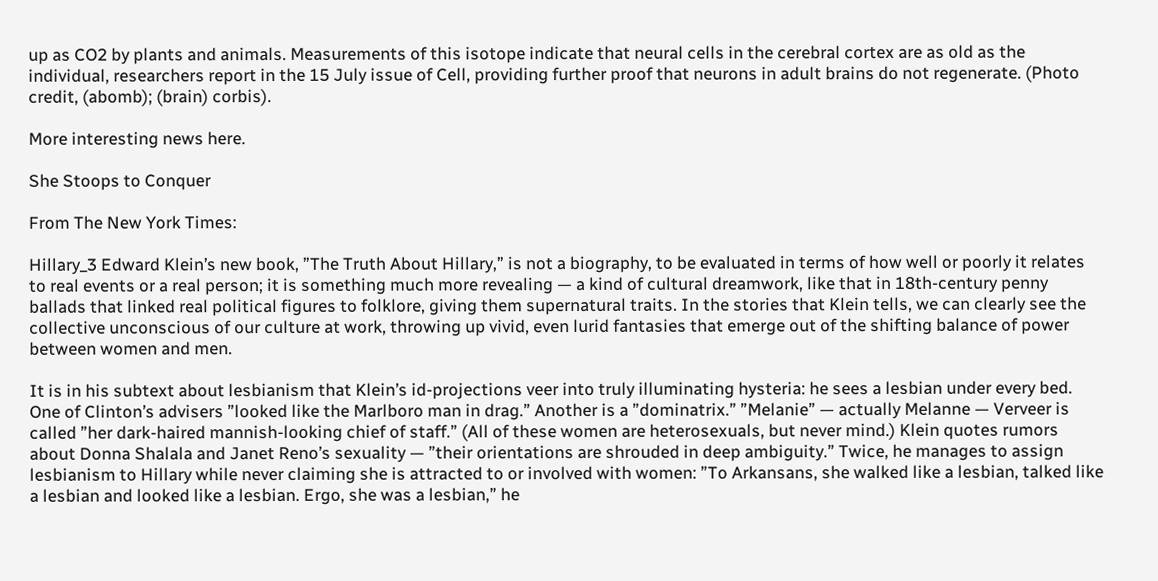up as CO2 by plants and animals. Measurements of this isotope indicate that neural cells in the cerebral cortex are as old as the individual, researchers report in the 15 July issue of Cell, providing further proof that neurons in adult brains do not regenerate. (Photo credit, (abomb); (brain) corbis).

More interesting news here.

She Stoops to Conquer

From The New York Times:

Hillary_3 Edward Klein’s new book, ”The Truth About Hillary,” is not a biography, to be evaluated in terms of how well or poorly it relates to real events or a real person; it is something much more revealing — a kind of cultural dreamwork, like that in 18th-century penny ballads that linked real political figures to folklore, giving them supernatural traits. In the stories that Klein tells, we can clearly see the collective unconscious of our culture at work, throwing up vivid, even lurid fantasies that emerge out of the shifting balance of power between women and men.

It is in his subtext about lesbianism that Klein’s id-projections veer into truly illuminating hysteria: he sees a lesbian under every bed. One of Clinton’s advisers ”looked like the Marlboro man in drag.” Another is a ”dominatrix.” ”Melanie” — actually Melanne — Verveer is called ”her dark-haired mannish-looking chief of staff.” (All of these women are heterosexuals, but never mind.) Klein quotes rumors about Donna Shalala and Janet Reno’s sexuality — ”their orientations are shrouded in deep ambiguity.” Twice, he manages to assign lesbianism to Hillary while never claiming she is attracted to or involved with women: ”To Arkansans, she walked like a lesbian, talked like a lesbian and looked like a lesbian. Ergo, she was a lesbian,” he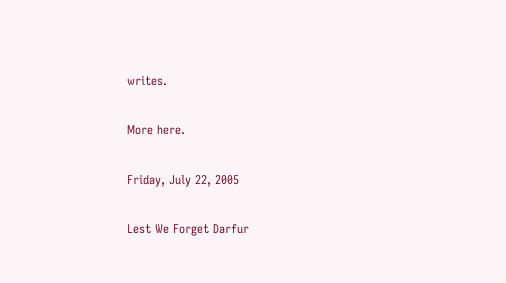writes.

More here.

Friday, July 22, 2005

Lest We Forget Darfur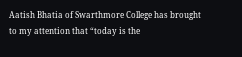Aatish Bhatia of Swarthmore College has brought to my attention that “today is the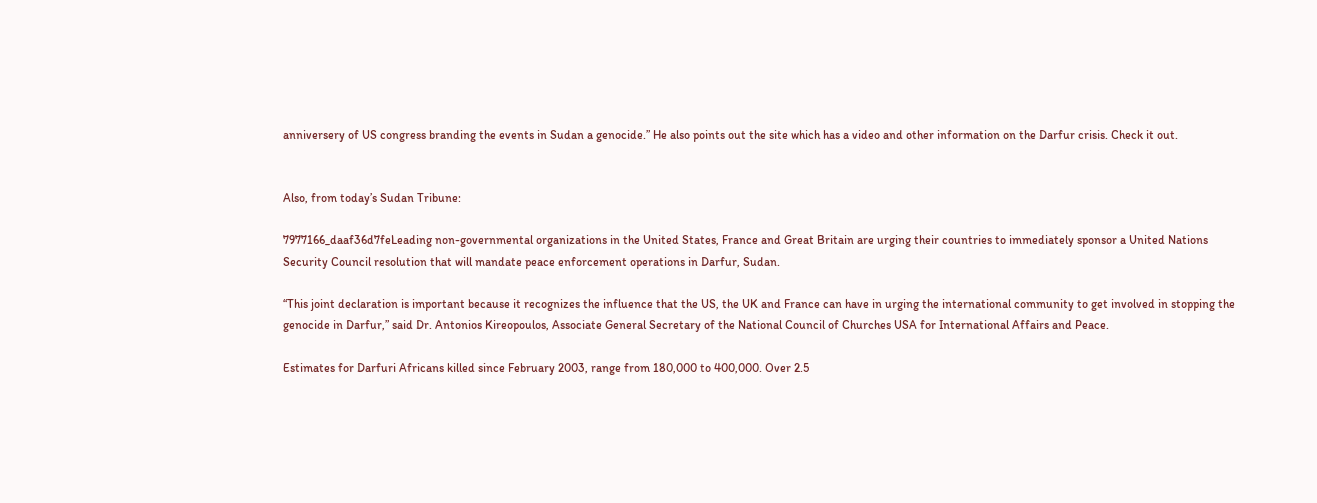anniversery of US congress branding the events in Sudan a genocide.” He also points out the site which has a video and other information on the Darfur crisis. Check it out.


Also, from today’s Sudan Tribune:

7977166_daaf36d7feLeading non-governmental organizations in the United States, France and Great Britain are urging their countries to immediately sponsor a United Nations Security Council resolution that will mandate peace enforcement operations in Darfur, Sudan.

“This joint declaration is important because it recognizes the influence that the US, the UK and France can have in urging the international community to get involved in stopping the genocide in Darfur,” said Dr. Antonios Kireopoulos, Associate General Secretary of the National Council of Churches USA for International Affairs and Peace.

Estimates for Darfuri Africans killed since February 2003, range from 180,000 to 400,000. Over 2.5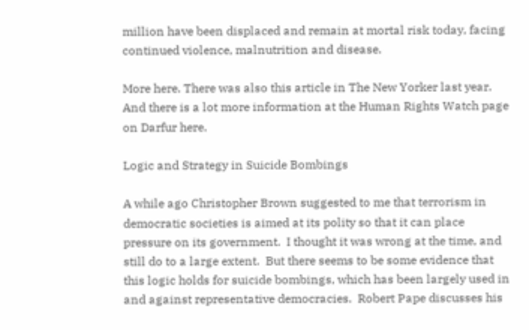million have been displaced and remain at mortal risk today, facing continued violence, malnutrition and disease.

More here. There was also this article in The New Yorker last year. And there is a lot more information at the Human Rights Watch page on Darfur here.

Logic and Strategy in Suicide Bombings

A while ago Christopher Brown suggested to me that terrorism in democratic societies is aimed at its polity so that it can place pressure on its government.  I thought it was wrong at the time, and still do to a large extent.  But there seems to be some evidence that this logic holds for suicide bombings, which has been largely used in and against representative democracies.  Robert Pape discusses his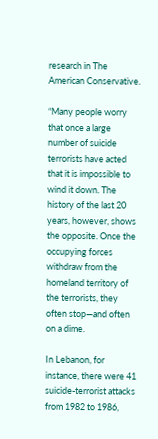research in The American Conservative.

“Many people worry that once a large number of suicide terrorists have acted that it is impossible to wind it down. The history of the last 20 years, however, shows the opposite. Once the occupying forces withdraw from the homeland territory of the terrorists, they often stop—and often on a dime.

In Lebanon, for instance, there were 41 suicide-terrorist attacks from 1982 to 1986,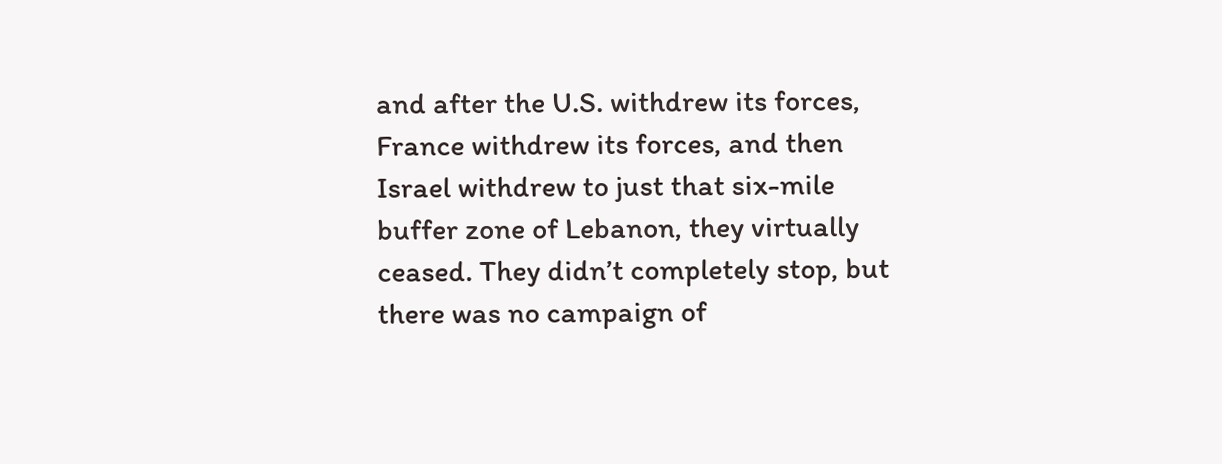and after the U.S. withdrew its forces, France withdrew its forces, and then Israel withdrew to just that six-mile buffer zone of Lebanon, they virtually ceased. They didn’t completely stop, but there was no campaign of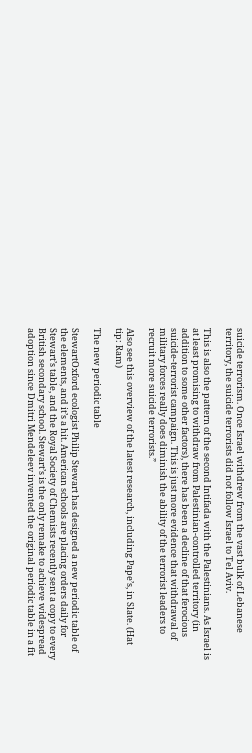suicide terrorism. Once Israel withdrew from the vast bulk of Lebanese territory, the suicide terrorists did not follow Israel to Tel Aviv.

This is also the pattern of the second Intifada with the Palestinians. As Israel is at least promising to withdraw from Palestinian-controlled territory (in addition to some other factors), there has been a decline of that ferocious suicide-terrorist campaign. This is just more evidence that withdrawal of military forces really does diminish the ability of the terrorist leaders to recruit more suicide terrorists.”

Also see this overview of the latest research, including Pape’s, in Slate. (Hat tip: Ram)

The new periodic table

StewartOxford ecologist Philip Stewart has designed a new periodic table of the elements, and it’s a hit. American schools are placing orders daily for Stewart’s table, and the Royal Society of Chemists recently sent a copy to every British secondary school. Stewart’s is the only remake to achieve widespread adoption since Dmitri Mendeleev invented the original periodic table in a fit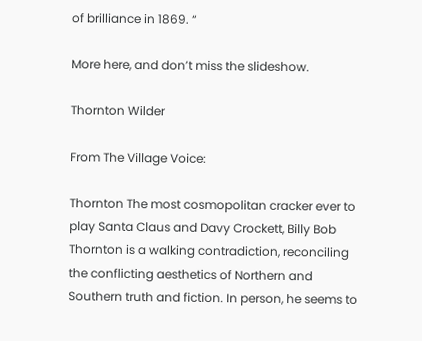of brilliance in 1869. “

More here, and don’t miss the slideshow.

Thornton Wilder

From The Village Voice:

Thornton The most cosmopolitan cracker ever to play Santa Claus and Davy Crockett, Billy Bob Thornton is a walking contradiction, reconciling the conflicting aesthetics of Northern and Southern truth and fiction. In person, he seems to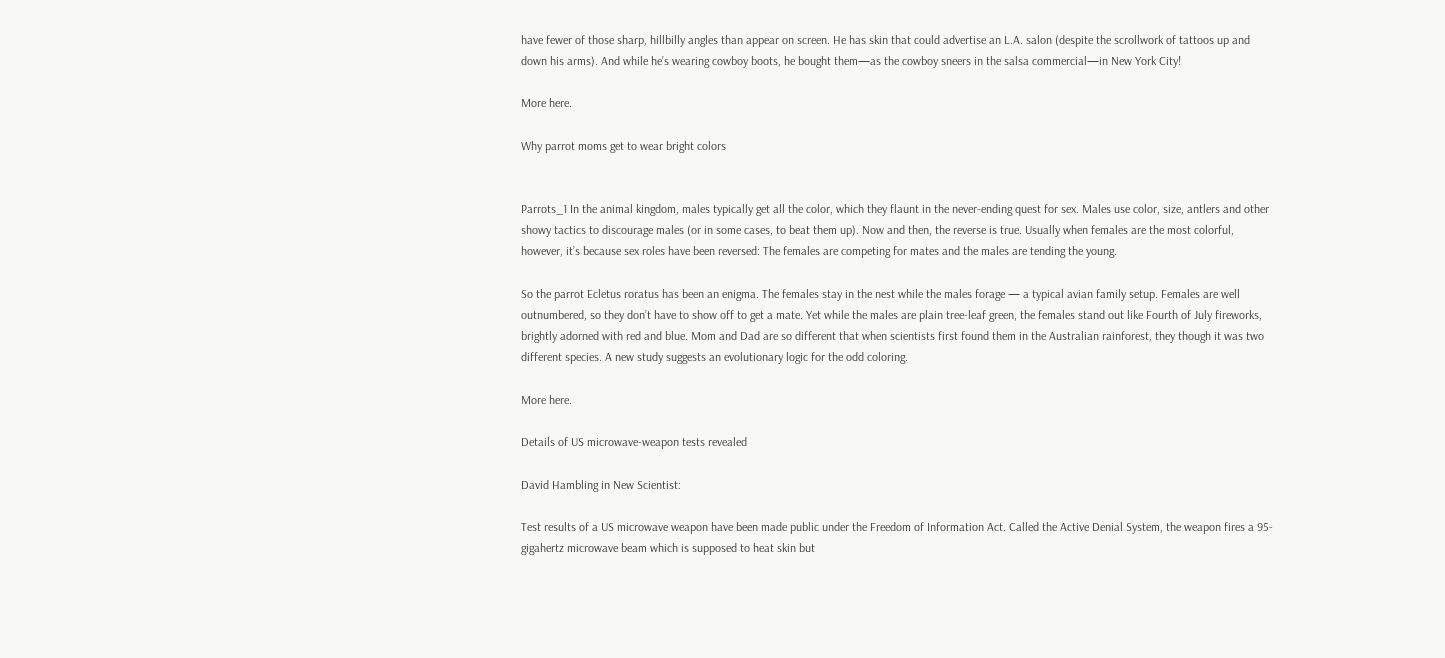have fewer of those sharp, hillbilly angles than appear on screen. He has skin that could advertise an L.A. salon (despite the scrollwork of tattoos up and down his arms). And while he’s wearing cowboy boots, he bought them—as the cowboy sneers in the salsa commercial—in New York City!

More here.

Why parrot moms get to wear bright colors


Parrots_1 In the animal kingdom, males typically get all the color, which they flaunt in the never-ending quest for sex. Males use color, size, antlers and other showy tactics to discourage males (or in some cases, to beat them up). Now and then, the reverse is true. Usually when females are the most colorful, however, it’s because sex roles have been reversed: The females are competing for mates and the males are tending the young.

So the parrot Ecletus roratus has been an enigma. The females stay in the nest while the males forage — a typical avian family setup. Females are well outnumbered, so they don’t have to show off to get a mate. Yet while the males are plain tree-leaf green, the females stand out like Fourth of July fireworks, brightly adorned with red and blue. Mom and Dad are so different that when scientists first found them in the Australian rainforest, they though it was two different species. A new study suggests an evolutionary logic for the odd coloring.

More here.

Details of US microwave-weapon tests revealed

David Hambling in New Scientist:

Test results of a US microwave weapon have been made public under the Freedom of Information Act. Called the Active Denial System, the weapon fires a 95-gigahertz microwave beam which is supposed to heat skin but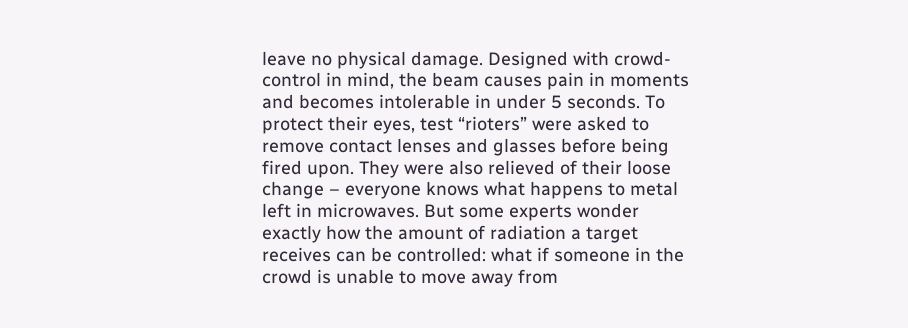leave no physical damage. Designed with crowd-control in mind, the beam causes pain in moments and becomes intolerable in under 5 seconds. To protect their eyes, test “rioters” were asked to remove contact lenses and glasses before being fired upon. They were also relieved of their loose change – everyone knows what happens to metal left in microwaves. But some experts wonder exactly how the amount of radiation a target receives can be controlled: what if someone in the crowd is unable to move away from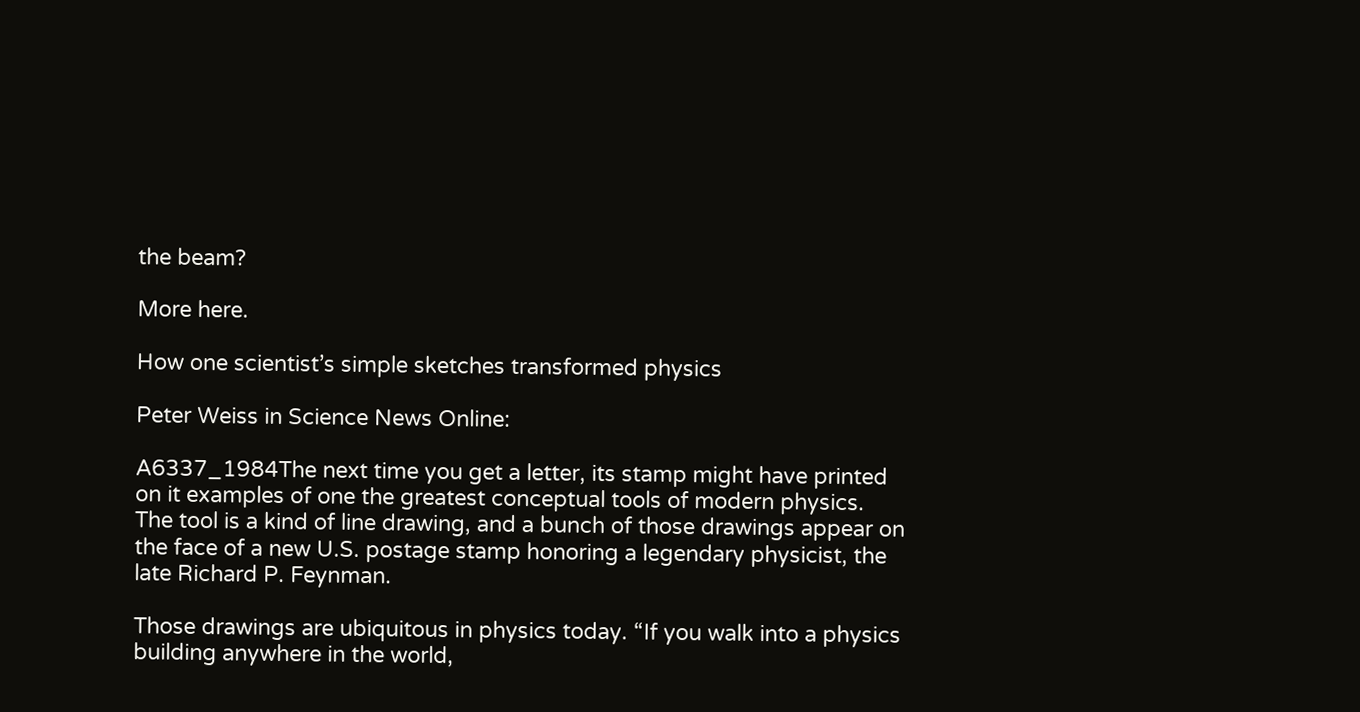the beam?

More here.

How one scientist’s simple sketches transformed physics

Peter Weiss in Science News Online:

A6337_1984The next time you get a letter, its stamp might have printed on it examples of one the greatest conceptual tools of modern physics. The tool is a kind of line drawing, and a bunch of those drawings appear on the face of a new U.S. postage stamp honoring a legendary physicist, the late Richard P. Feynman.

Those drawings are ubiquitous in physics today. “If you walk into a physics building anywhere in the world,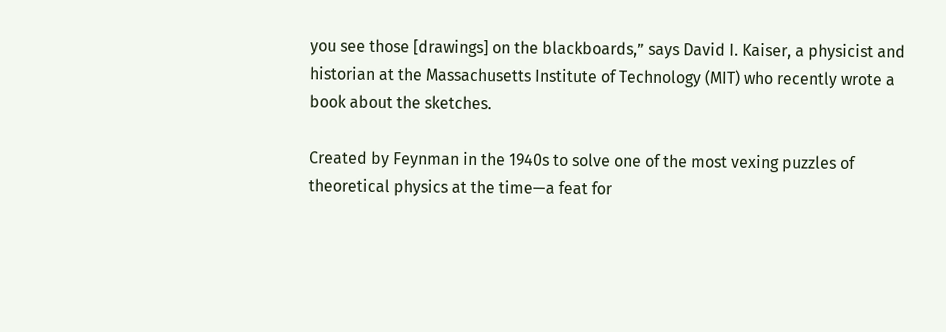you see those [drawings] on the blackboards,” says David I. Kaiser, a physicist and historian at the Massachusetts Institute of Technology (MIT) who recently wrote a book about the sketches.

Created by Feynman in the 1940s to solve one of the most vexing puzzles of theoretical physics at the time—a feat for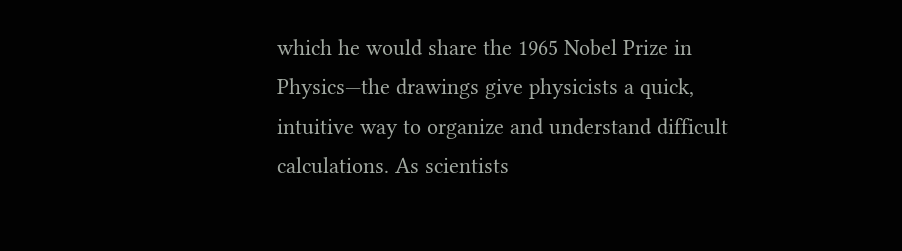which he would share the 1965 Nobel Prize in Physics—the drawings give physicists a quick, intuitive way to organize and understand difficult calculations. As scientists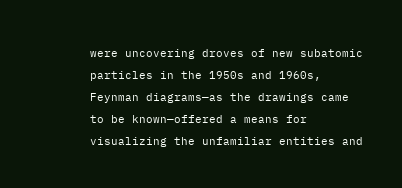were uncovering droves of new subatomic particles in the 1950s and 1960s, Feynman diagrams—as the drawings came to be known—offered a means for visualizing the unfamiliar entities and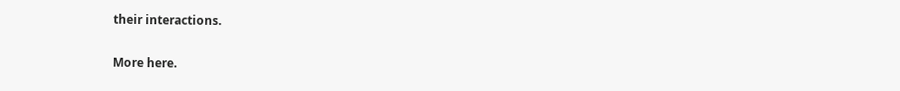their interactions.

More here.